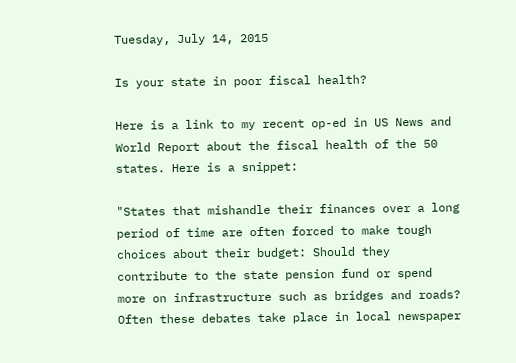Tuesday, July 14, 2015

Is your state in poor fiscal health?

Here is a link to my recent op-ed in US News and World Report about the fiscal health of the 50 states. Here is a snippet:

"States that mishandle their finances over a long period of time are often forced to make tough choices about their budget: Should they contribute to the state pension fund or spend more on infrastructure such as bridges and roads? Often these debates take place in local newspaper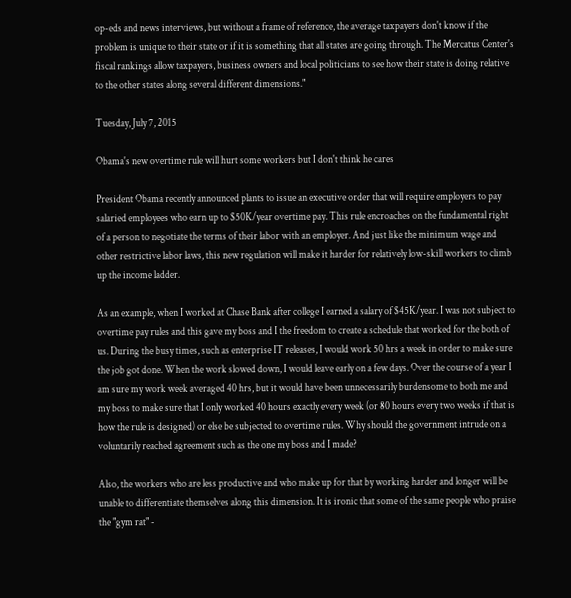op-eds and news interviews, but without a frame of reference, the average taxpayers don't know if the problem is unique to their state or if it is something that all states are going through. The Mercatus Center's fiscal rankings allow taxpayers, business owners and local politicians to see how their state is doing relative to the other states along several different dimensions."

Tuesday, July 7, 2015

Obama's new overtime rule will hurt some workers but I don't think he cares

President Obama recently announced plants to issue an executive order that will require employers to pay salaried employees who earn up to $50K/year overtime pay. This rule encroaches on the fundamental right of a person to negotiate the terms of their labor with an employer. And just like the minimum wage and other restrictive labor laws, this new regulation will make it harder for relatively low-skill workers to climb up the income ladder.

As an example, when I worked at Chase Bank after college I earned a salary of $45K/year. I was not subject to overtime pay rules and this gave my boss and I the freedom to create a schedule that worked for the both of us. During the busy times, such as enterprise IT releases, I would work 50 hrs a week in order to make sure the job got done. When the work slowed down, I would leave early on a few days. Over the course of a year I am sure my work week averaged 40 hrs, but it would have been unnecessarily burdensome to both me and my boss to make sure that I only worked 40 hours exactly every week (or 80 hours every two weeks if that is how the rule is designed) or else be subjected to overtime rules. Why should the government intrude on a voluntarily reached agreement such as the one my boss and I made?

Also, the workers who are less productive and who make up for that by working harder and longer will be unable to differentiate themselves along this dimension. It is ironic that some of the same people who praise the "gym rat" -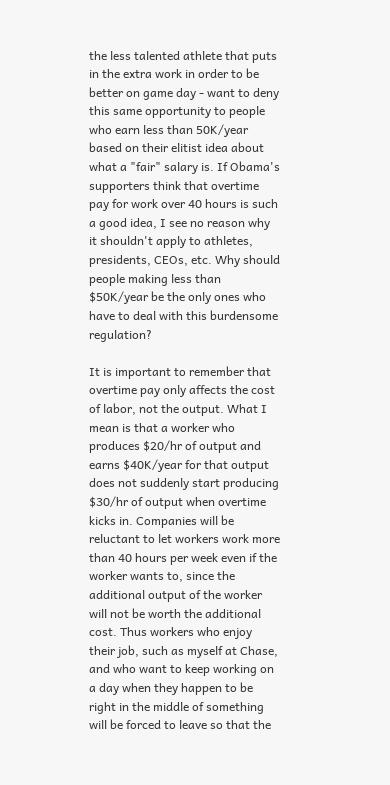the less talented athlete that puts in the extra work in order to be better on game day - want to deny this same opportunity to people who earn less than 50K/year based on their elitist idea about what a "fair" salary is. If Obama's supporters think that overtime pay for work over 40 hours is such a good idea, I see no reason why it shouldn't apply to athletes, presidents, CEOs, etc. Why should people making less than $50K/year be the only ones who have to deal with this burdensome regulation?

It is important to remember that overtime pay only affects the cost of labor, not the output. What I mean is that a worker who produces $20/hr of output and earns $40K/year for that output does not suddenly start producing $30/hr of output when overtime kicks in. Companies will be reluctant to let workers work more than 40 hours per week even if the worker wants to, since the additional output of the worker will not be worth the additional cost. Thus workers who enjoy their job, such as myself at Chase, and who want to keep working on a day when they happen to be right in the middle of something will be forced to leave so that the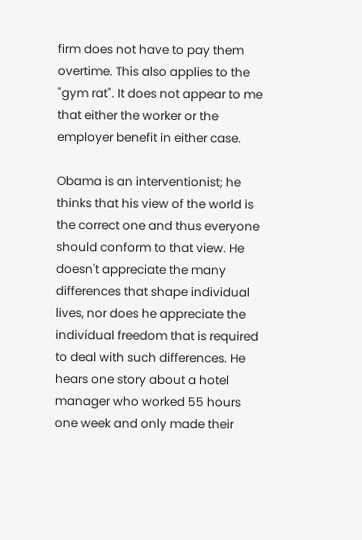firm does not have to pay them overtime. This also applies to the "gym rat". It does not appear to me that either the worker or the employer benefit in either case.

Obama is an interventionist; he thinks that his view of the world is the correct one and thus everyone should conform to that view. He doesn't appreciate the many differences that shape individual lives, nor does he appreciate the individual freedom that is required to deal with such differences. He hears one story about a hotel manager who worked 55 hours one week and only made their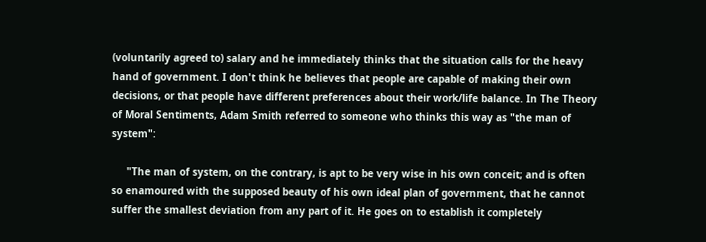(voluntarily agreed to) salary and he immediately thinks that the situation calls for the heavy hand of government. I don't think he believes that people are capable of making their own decisions, or that people have different preferences about their work/life balance. In The Theory of Moral Sentiments, Adam Smith referred to someone who thinks this way as "the man of system":

     "The man of system, on the contrary, is apt to be very wise in his own conceit; and is often so enamoured with the supposed beauty of his own ideal plan of government, that he cannot suffer the smallest deviation from any part of it. He goes on to establish it completely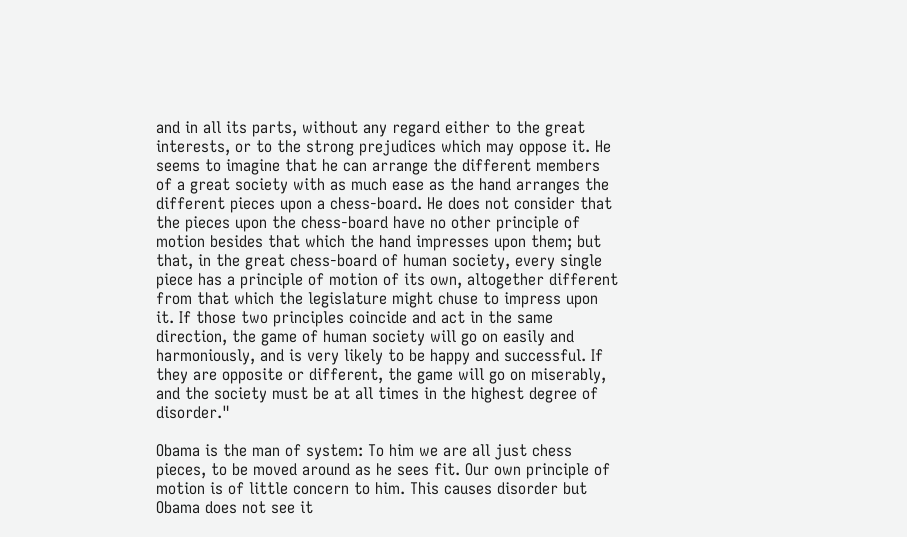and in all its parts, without any regard either to the great interests, or to the strong prejudices which may oppose it. He seems to imagine that he can arrange the different members of a great society with as much ease as the hand arranges the different pieces upon a chess-board. He does not consider that the pieces upon the chess-board have no other principle of motion besides that which the hand impresses upon them; but that, in the great chess-board of human society, every single piece has a principle of motion of its own, altogether different from that which the legislature might chuse to impress upon it. If those two principles coincide and act in the same direction, the game of human society will go on easily and harmoniously, and is very likely to be happy and successful. If they are opposite or different, the game will go on miserably, and the society must be at all times in the highest degree of disorder."

Obama is the man of system: To him we are all just chess pieces, to be moved around as he sees fit. Our own principle of motion is of little concern to him. This causes disorder but Obama does not see it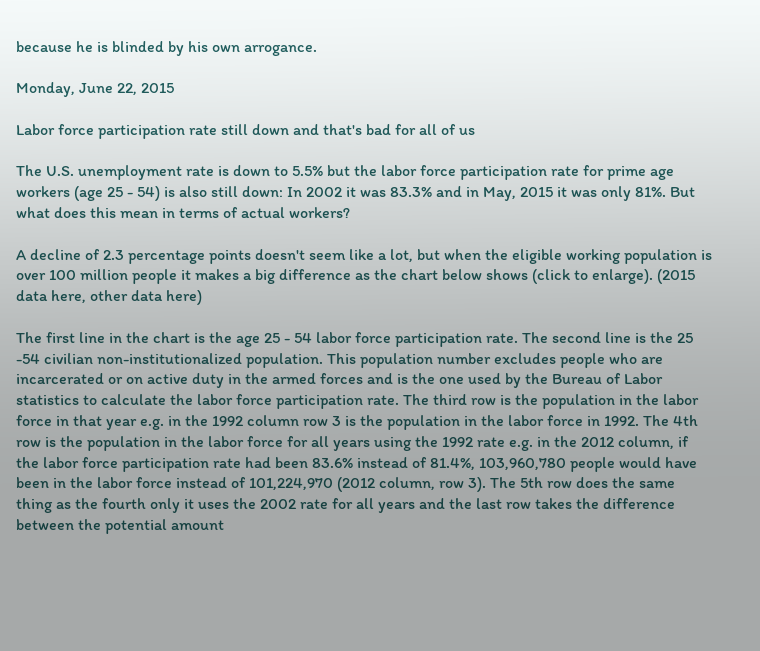because he is blinded by his own arrogance.

Monday, June 22, 2015

Labor force participation rate still down and that's bad for all of us

The U.S. unemployment rate is down to 5.5% but the labor force participation rate for prime age workers (age 25 - 54) is also still down: In 2002 it was 83.3% and in May, 2015 it was only 81%. But what does this mean in terms of actual workers?

A decline of 2.3 percentage points doesn't seem like a lot, but when the eligible working population is over 100 million people it makes a big difference as the chart below shows (click to enlarge). (2015 data here, other data here)

The first line in the chart is the age 25 - 54 labor force participation rate. The second line is the 25 -54 civilian non-institutionalized population. This population number excludes people who are incarcerated or on active duty in the armed forces and is the one used by the Bureau of Labor statistics to calculate the labor force participation rate. The third row is the population in the labor force in that year e.g. in the 1992 column row 3 is the population in the labor force in 1992. The 4th row is the population in the labor force for all years using the 1992 rate e.g. in the 2012 column, if the labor force participation rate had been 83.6% instead of 81.4%, 103,960,780 people would have been in the labor force instead of 101,224,970 (2012 column, row 3). The 5th row does the same thing as the fourth only it uses the 2002 rate for all years and the last row takes the difference between the potential amount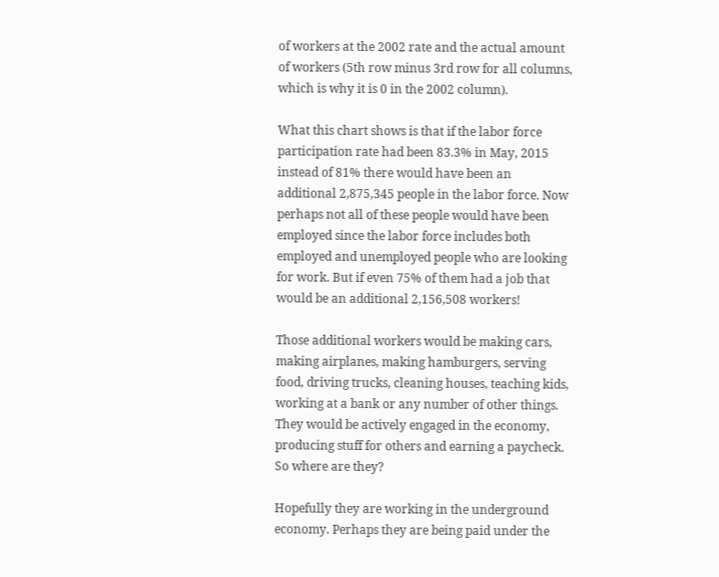of workers at the 2002 rate and the actual amount of workers (5th row minus 3rd row for all columns, which is why it is 0 in the 2002 column).

What this chart shows is that if the labor force participation rate had been 83.3% in May, 2015 instead of 81% there would have been an additional 2,875,345 people in the labor force. Now perhaps not all of these people would have been employed since the labor force includes both employed and unemployed people who are looking for work. But if even 75% of them had a job that would be an additional 2,156,508 workers!

Those additional workers would be making cars, making airplanes, making hamburgers, serving food, driving trucks, cleaning houses, teaching kids, working at a bank or any number of other things. They would be actively engaged in the economy, producing stuff for others and earning a paycheck. So where are they?

Hopefully they are working in the underground economy. Perhaps they are being paid under the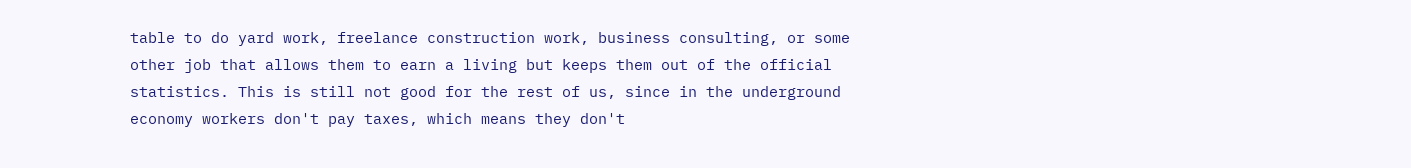table to do yard work, freelance construction work, business consulting, or some other job that allows them to earn a living but keeps them out of the official statistics. This is still not good for the rest of us, since in the underground economy workers don't pay taxes, which means they don't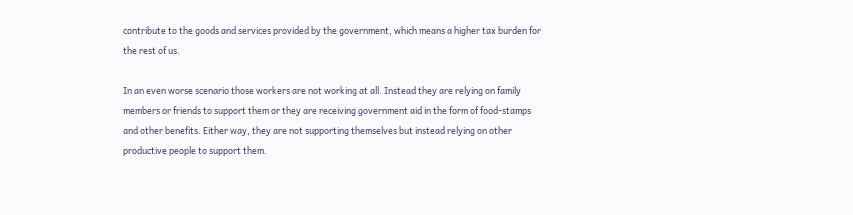contribute to the goods and services provided by the government, which means a higher tax burden for the rest of us.

In an even worse scenario those workers are not working at all. Instead they are relying on family members or friends to support them or they are receiving government aid in the form of food-stamps and other benefits. Either way, they are not supporting themselves but instead relying on other productive people to support them.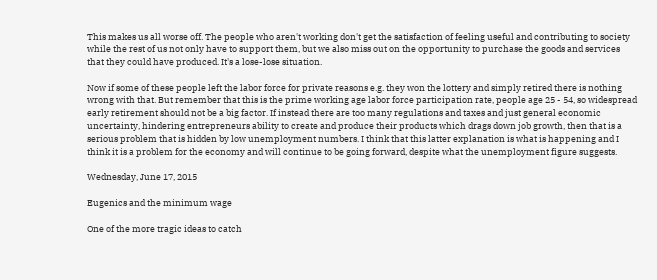This makes us all worse off. The people who aren't working don't get the satisfaction of feeling useful and contributing to society while the rest of us not only have to support them, but we also miss out on the opportunity to purchase the goods and services that they could have produced. It's a lose-lose situation.

Now if some of these people left the labor force for private reasons e.g. they won the lottery and simply retired there is nothing wrong with that. But remember that this is the prime working age labor force participation rate, people age 25 - 54, so widespread early retirement should not be a big factor. If instead there are too many regulations and taxes and just general economic uncertainty, hindering entrepreneurs ability to create and produce their products which drags down job growth, then that is a serious problem that is hidden by low unemployment numbers. I think that this latter explanation is what is happening and I think it is a problem for the economy and will continue to be going forward, despite what the unemployment figure suggests.

Wednesday, June 17, 2015

Eugenics and the minimum wage

One of the more tragic ideas to catch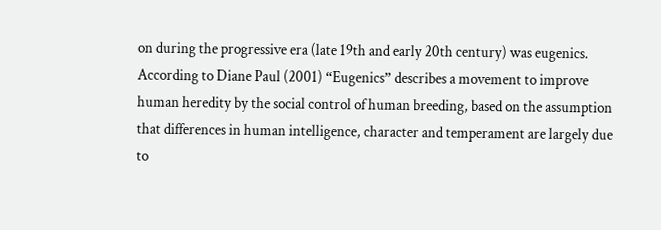on during the progressive era (late 19th and early 20th century) was eugenics. According to Diane Paul (2001) “Eugenics” describes a movement to improve human heredity by the social control of human breeding, based on the assumption that differences in human intelligence, character and temperament are largely due to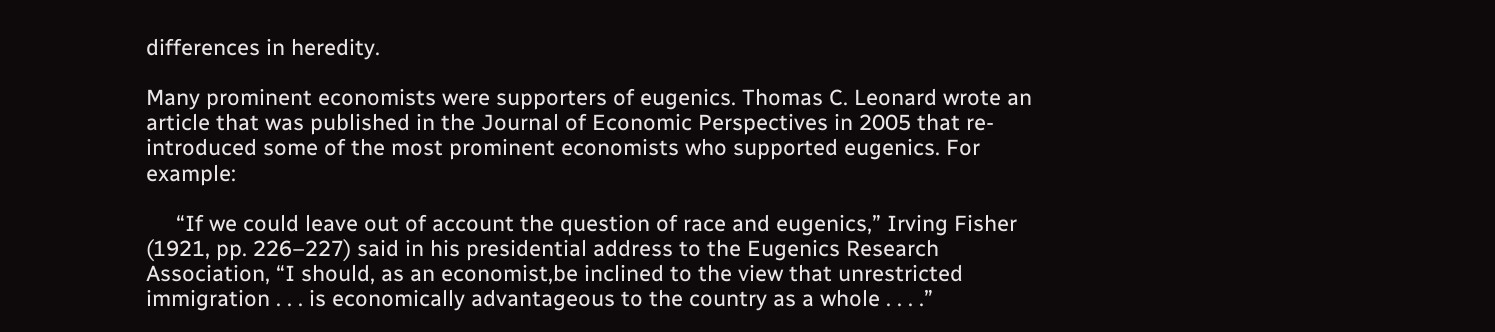differences in heredity.

Many prominent economists were supporters of eugenics. Thomas C. Leonard wrote an article that was published in the Journal of Economic Perspectives in 2005 that re-introduced some of the most prominent economists who supported eugenics. For example:

     “If we could leave out of account the question of race and eugenics,” Irving Fisher (1921, pp. 226–227) said in his presidential address to the Eugenics Research Association, “I should, as an economist,be inclined to the view that unrestricted immigration . . . is economically advantageous to the country as a whole . . . .”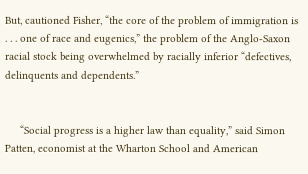But, cautioned Fisher, “the core of the problem of immigration is . . . one of race and eugenics,” the problem of the Anglo-Saxon racial stock being overwhelmed by racially inferior “defectives, delinquents and dependents.”


     “Social progress is a higher law than equality,” said Simon Patten, economist at the Wharton School and American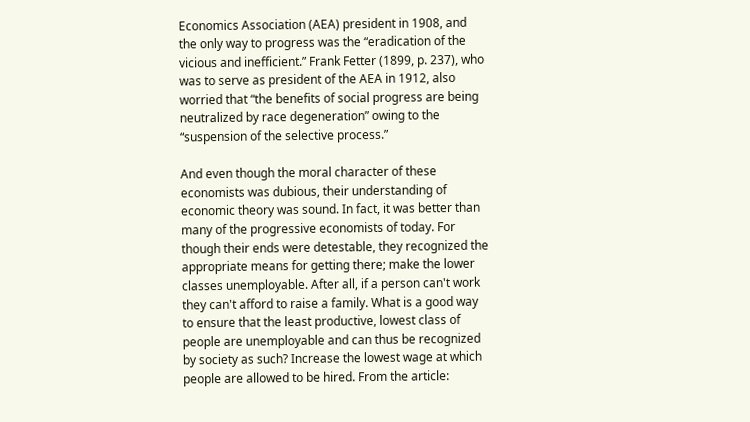Economics Association (AEA) president in 1908, and the only way to progress was the “eradication of the vicious and inefficient.” Frank Fetter (1899, p. 237), who was to serve as president of the AEA in 1912, also worried that “the benefits of social progress are being neutralized by race degeneration” owing to the “suspension of the selective process.”

And even though the moral character of these economists was dubious, their understanding of economic theory was sound. In fact, it was better than many of the progressive economists of today. For though their ends were detestable, they recognized the appropriate means for getting there; make the lower classes unemployable. After all, if a person can't work they can't afford to raise a family. What is a good way to ensure that the least productive, lowest class of people are unemployable and can thus be recognized by society as such? Increase the lowest wage at which people are allowed to be hired. From the article: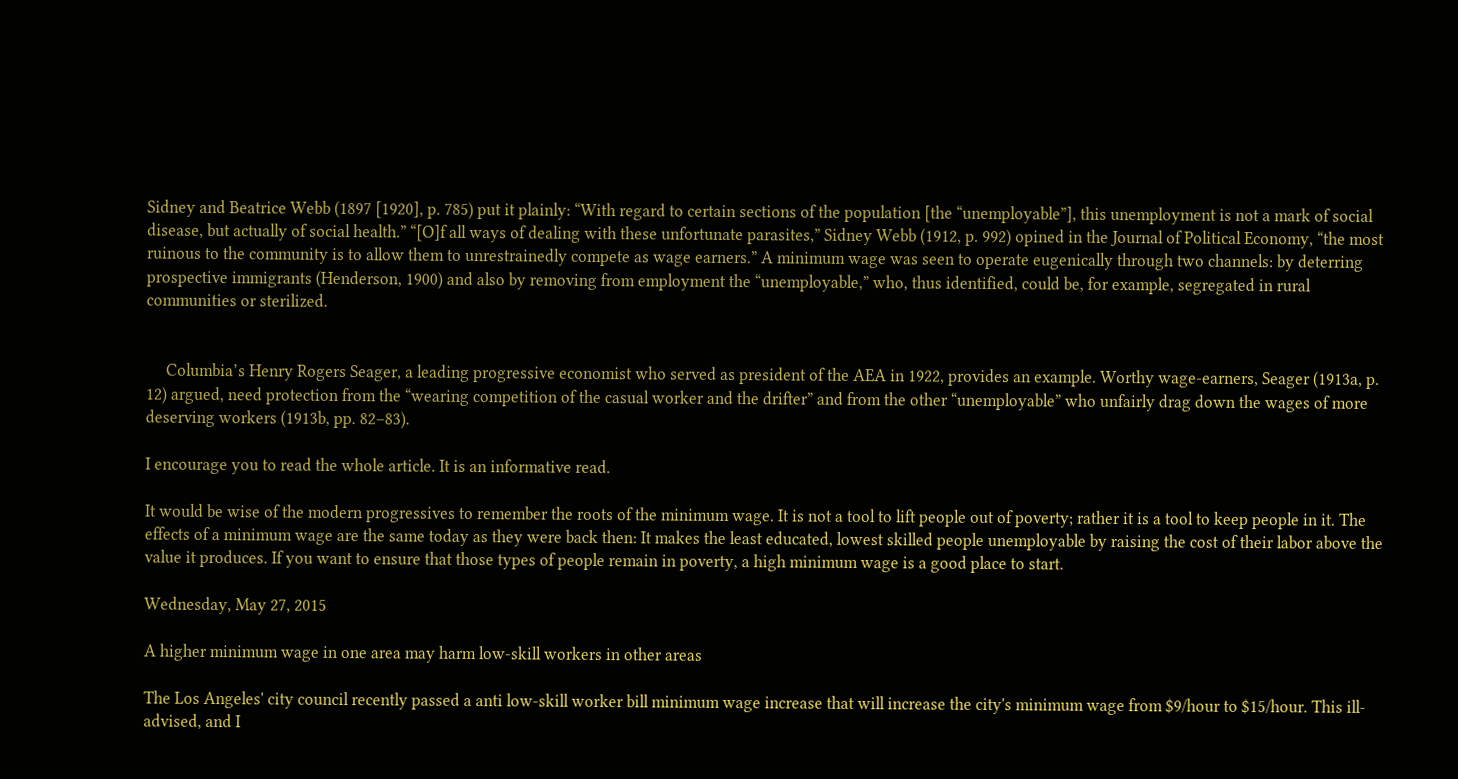Sidney and Beatrice Webb (1897 [1920], p. 785) put it plainly: “With regard to certain sections of the population [the “unemployable”], this unemployment is not a mark of social disease, but actually of social health.” “[O]f all ways of dealing with these unfortunate parasites,” Sidney Webb (1912, p. 992) opined in the Journal of Political Economy, “the most ruinous to the community is to allow them to unrestrainedly compete as wage earners.” A minimum wage was seen to operate eugenically through two channels: by deterring prospective immigrants (Henderson, 1900) and also by removing from employment the “unemployable,” who, thus identified, could be, for example, segregated in rural communities or sterilized.


     Columbia’s Henry Rogers Seager, a leading progressive economist who served as president of the AEA in 1922, provides an example. Worthy wage-earners, Seager (1913a, p. 12) argued, need protection from the “wearing competition of the casual worker and the drifter” and from the other “unemployable” who unfairly drag down the wages of more deserving workers (1913b, pp. 82–83).

I encourage you to read the whole article. It is an informative read.

It would be wise of the modern progressives to remember the roots of the minimum wage. It is not a tool to lift people out of poverty; rather it is a tool to keep people in it. The effects of a minimum wage are the same today as they were back then: It makes the least educated, lowest skilled people unemployable by raising the cost of their labor above the value it produces. If you want to ensure that those types of people remain in poverty, a high minimum wage is a good place to start.

Wednesday, May 27, 2015

A higher minimum wage in one area may harm low-skill workers in other areas

The Los Angeles' city council recently passed a anti low-skill worker bill minimum wage increase that will increase the city's minimum wage from $9/hour to $15/hour. This ill-advised, and I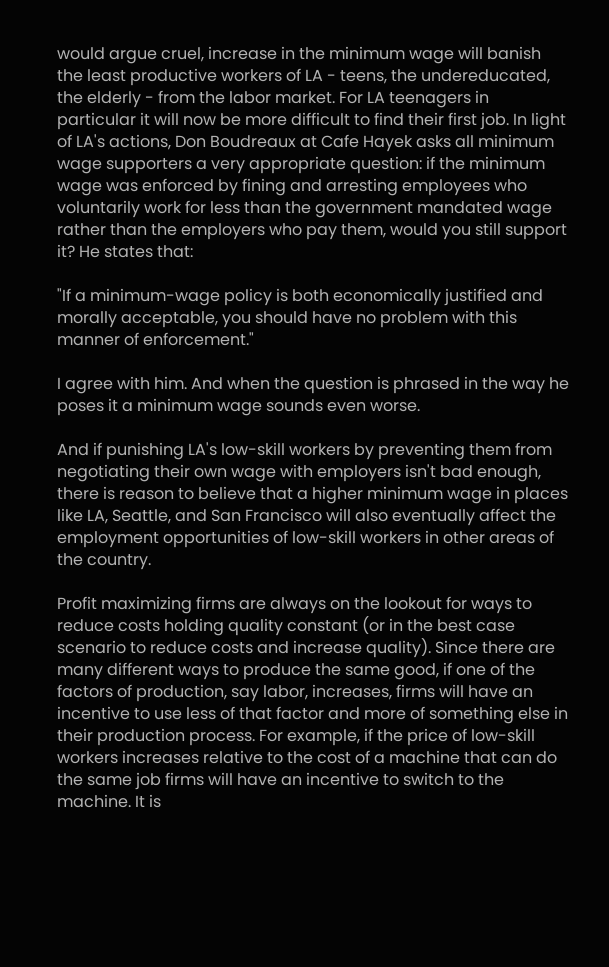would argue cruel, increase in the minimum wage will banish the least productive workers of LA - teens, the undereducated, the elderly - from the labor market. For LA teenagers in particular it will now be more difficult to find their first job. In light of LA's actions, Don Boudreaux at Cafe Hayek asks all minimum wage supporters a very appropriate question: if the minimum wage was enforced by fining and arresting employees who voluntarily work for less than the government mandated wage rather than the employers who pay them, would you still support it? He states that:

"If a minimum-wage policy is both economically justified and morally acceptable, you should have no problem with this manner of enforcement."

I agree with him. And when the question is phrased in the way he poses it a minimum wage sounds even worse.

And if punishing LA's low-skill workers by preventing them from negotiating their own wage with employers isn't bad enough, there is reason to believe that a higher minimum wage in places like LA, Seattle, and San Francisco will also eventually affect the employment opportunities of low-skill workers in other areas of the country.

Profit maximizing firms are always on the lookout for ways to reduce costs holding quality constant (or in the best case scenario to reduce costs and increase quality). Since there are many different ways to produce the same good, if one of the factors of production, say labor, increases, firms will have an incentive to use less of that factor and more of something else in their production process. For example, if the price of low-skill workers increases relative to the cost of a machine that can do the same job firms will have an incentive to switch to the machine. It is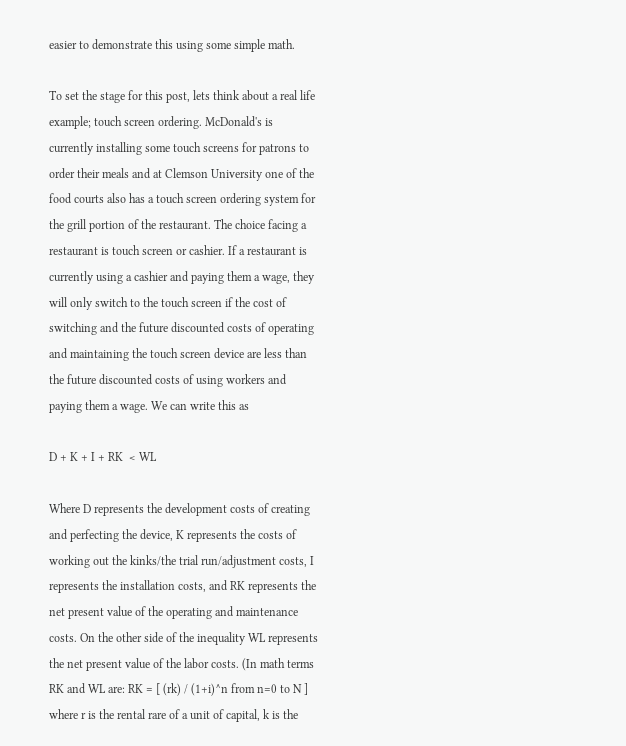easier to demonstrate this using some simple math.

To set the stage for this post, lets think about a real life example; touch screen ordering. McDonald's is currently installing some touch screens for patrons to order their meals and at Clemson University one of the food courts also has a touch screen ordering system for the grill portion of the restaurant. The choice facing a restaurant is touch screen or cashier. If a restaurant is currently using a cashier and paying them a wage, they will only switch to the touch screen if the cost of switching and the future discounted costs of operating and maintaining the touch screen device are less than the future discounted costs of using workers and paying them a wage. We can write this as

D + K + I + RK  < WL

Where D represents the development costs of creating and perfecting the device, K represents the costs of working out the kinks/the trial run/adjustment costs, I represents the installation costs, and RK represents the net present value of the operating and maintenance costs. On the other side of the inequality WL represents the net present value of the labor costs. (In math terms RK and WL are: RK = [ (rk) / (1+i)^n from n=0 to N ] where r is the rental rare of a unit of capital, k is the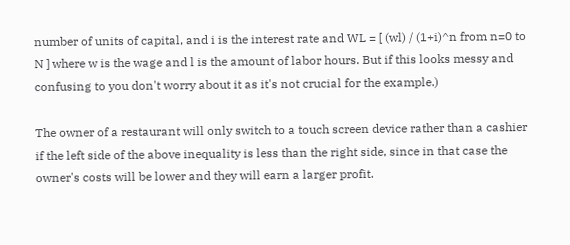number of units of capital, and i is the interest rate and WL = [ (wl) / (1+i)^n from n=0 to N ] where w is the wage and l is the amount of labor hours. But if this looks messy and confusing to you don't worry about it as it's not crucial for the example.)

The owner of a restaurant will only switch to a touch screen device rather than a cashier if the left side of the above inequality is less than the right side, since in that case the owner's costs will be lower and they will earn a larger profit.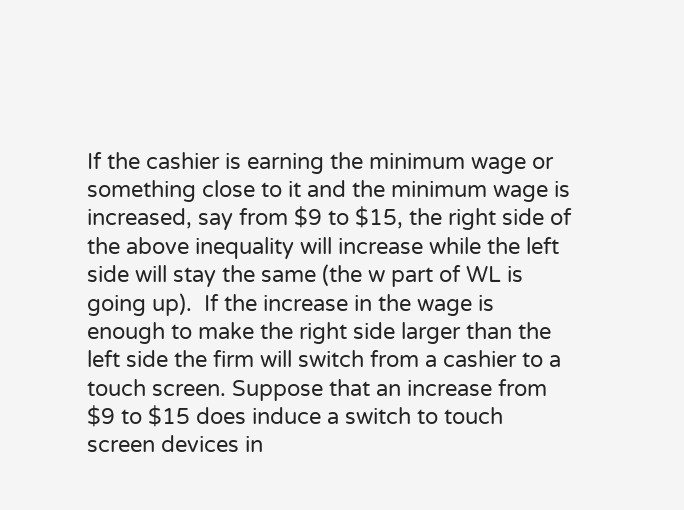If the cashier is earning the minimum wage or something close to it and the minimum wage is increased, say from $9 to $15, the right side of the above inequality will increase while the left side will stay the same (the w part of WL is going up).  If the increase in the wage is enough to make the right side larger than the left side the firm will switch from a cashier to a touch screen. Suppose that an increase from $9 to $15 does induce a switch to touch screen devices in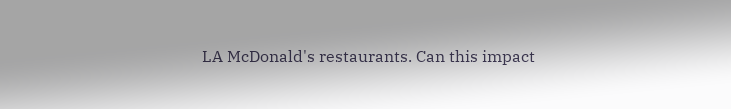LA McDonald's restaurants. Can this impact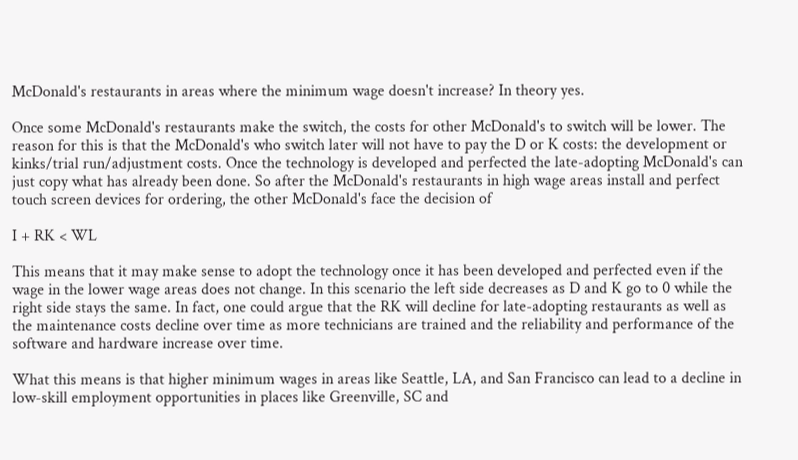McDonald's restaurants in areas where the minimum wage doesn't increase? In theory yes.

Once some McDonald's restaurants make the switch, the costs for other McDonald's to switch will be lower. The reason for this is that the McDonald's who switch later will not have to pay the D or K costs: the development or kinks/trial run/adjustment costs. Once the technology is developed and perfected the late-adopting McDonald's can just copy what has already been done. So after the McDonald's restaurants in high wage areas install and perfect touch screen devices for ordering, the other McDonald's face the decision of

I + RK < WL

This means that it may make sense to adopt the technology once it has been developed and perfected even if the wage in the lower wage areas does not change. In this scenario the left side decreases as D and K go to 0 while the right side stays the same. In fact, one could argue that the RK will decline for late-adopting restaurants as well as the maintenance costs decline over time as more technicians are trained and the reliability and performance of the software and hardware increase over time.

What this means is that higher minimum wages in areas like Seattle, LA, and San Francisco can lead to a decline in low-skill employment opportunities in places like Greenville, SC and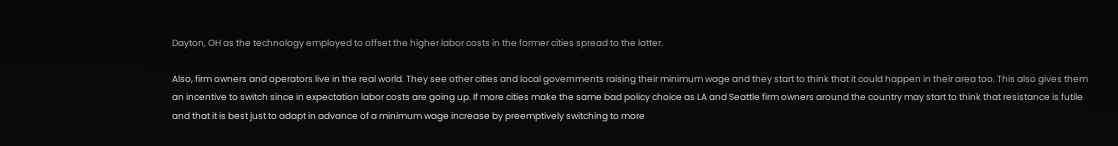Dayton, OH as the technology employed to offset the higher labor costs in the former cities spread to the latter.

Also, firm owners and operators live in the real world. They see other cities and local governments raising their minimum wage and they start to think that it could happen in their area too. This also gives them an incentive to switch since in expectation labor costs are going up. If more cities make the same bad policy choice as LA and Seattle firm owners around the country may start to think that resistance is futile and that it is best just to adapt in advance of a minimum wage increase by preemptively switching to more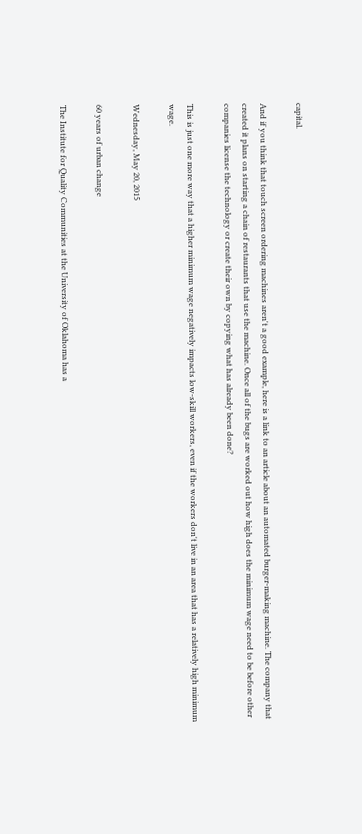capital.

And if you think that touch screen ordering machines aren't a good example, here is a link to an article about an automated burger-making machine. The company that created it plans on starting a chain of restaurants that use the machine. Once all of the bugs are worked out how high does the minimum wage need to be before other companies license the technology or create their own by copying what has already been done?

This is just one more way that a higher minimum wage negatively impacts low-skill workers, even if the workers don't live in an area that has a relatively high minimum wage.

Wednesday, May 20, 2015

60 years of urban change

The Institute for Quality Communities at the University of Oklahoma has a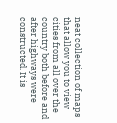neat collection of maps that allow you to view cities from all over the country both before and after highways were constructed. It is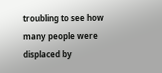troubling to see how many people were displaced by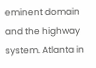eminent domain and the highway system. Atlanta in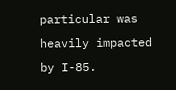particular was heavily impacted by I-85.